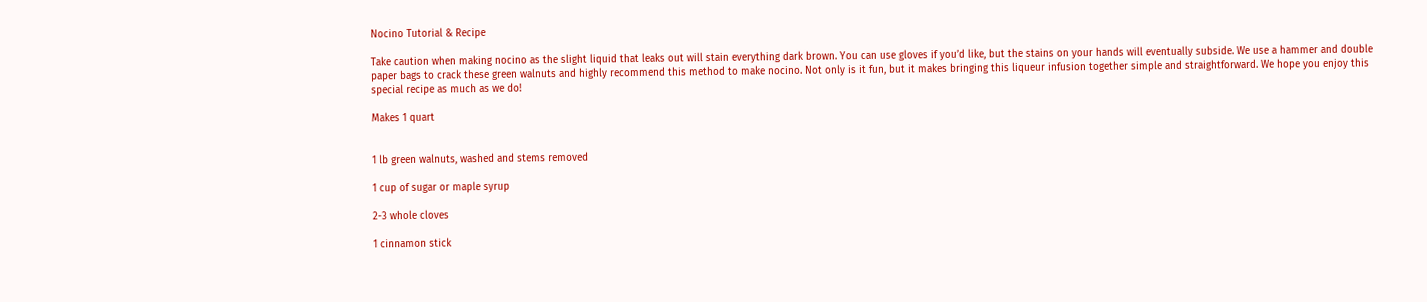Nocino Tutorial & Recipe

Take caution when making nocino as the slight liquid that leaks out will stain everything dark brown. You can use gloves if you’d like, but the stains on your hands will eventually subside. We use a hammer and double paper bags to crack these green walnuts and highly recommend this method to make nocino. Not only is it fun, but it makes bringing this liqueur infusion together simple and straightforward. We hope you enjoy this special recipe as much as we do!

Makes 1 quart


1 lb green walnuts, washed and stems removed

1 cup of sugar or maple syrup

2-3 whole cloves

1 cinnamon stick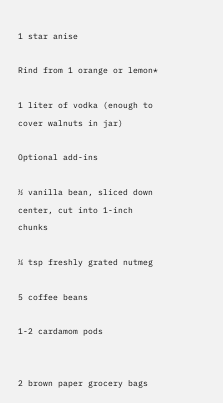1 star anise

Rind from 1 orange or lemon*

1 liter of vodka (enough to cover walnuts in jar)

Optional add-ins

½ vanilla bean, sliced down center, cut into 1-inch chunks

¼ tsp freshly grated nutmeg

5 coffee beans

1-2 cardamom pods


2 brown paper grocery bags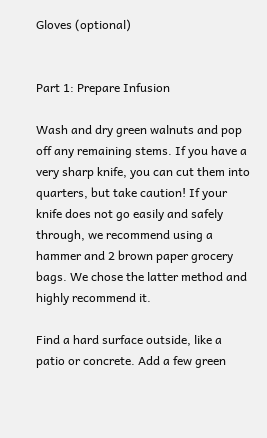Gloves (optional)


Part 1: Prepare Infusion

Wash and dry green walnuts and pop off any remaining stems. If you have a very sharp knife, you can cut them into quarters, but take caution! If your knife does not go easily and safely through, we recommend using a hammer and 2 brown paper grocery bags. We chose the latter method and highly recommend it.

Find a hard surface outside, like a patio or concrete. Add a few green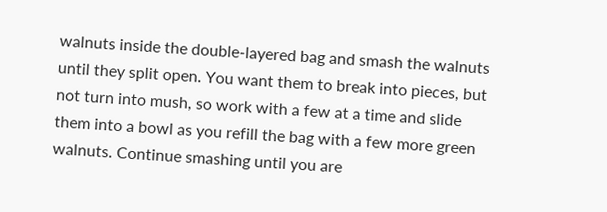walnuts inside the double-layered bag and smash the walnuts until they split open. You want them to break into pieces, but not turn into mush, so work with a few at a time and slide them into a bowl as you refill the bag with a few more green walnuts. Continue smashing until you are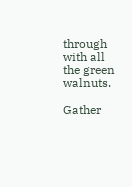through with all the green walnuts.

Gather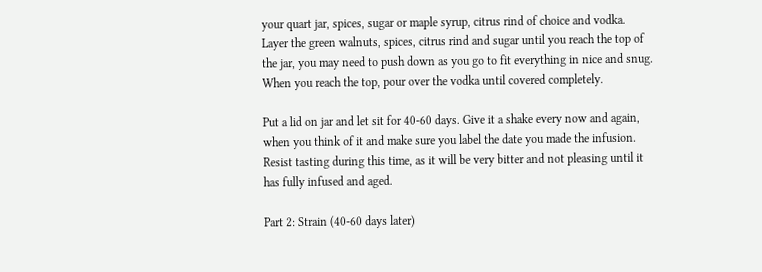your quart jar, spices, sugar or maple syrup, citrus rind of choice and vodka. Layer the green walnuts, spices, citrus rind and sugar until you reach the top of the jar, you may need to push down as you go to fit everything in nice and snug. When you reach the top, pour over the vodka until covered completely.

Put a lid on jar and let sit for 40-60 days. Give it a shake every now and again, when you think of it and make sure you label the date you made the infusion. Resist tasting during this time, as it will be very bitter and not pleasing until it has fully infused and aged.

Part 2: Strain (40-60 days later)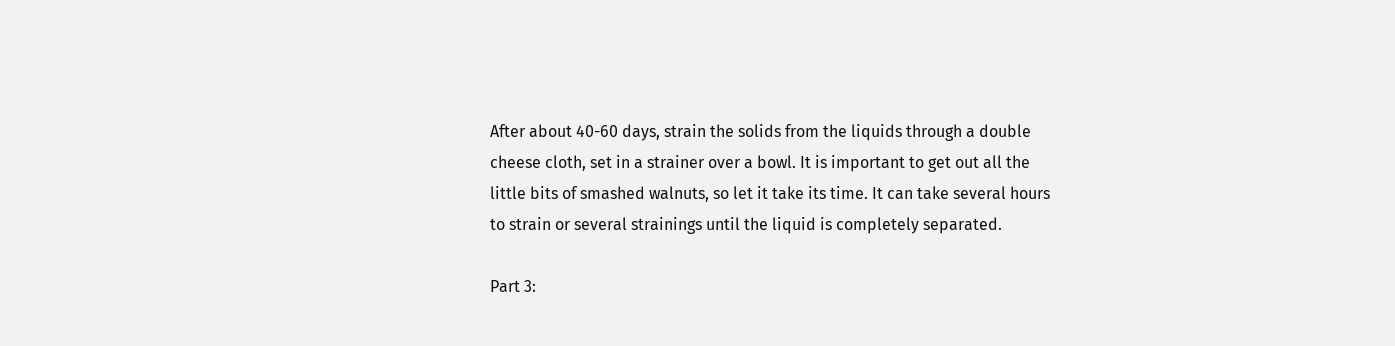After about 40-60 days, strain the solids from the liquids through a double cheese cloth, set in a strainer over a bowl. It is important to get out all the little bits of smashed walnuts, so let it take its time. It can take several hours to strain or several strainings until the liquid is completely separated.

Part 3: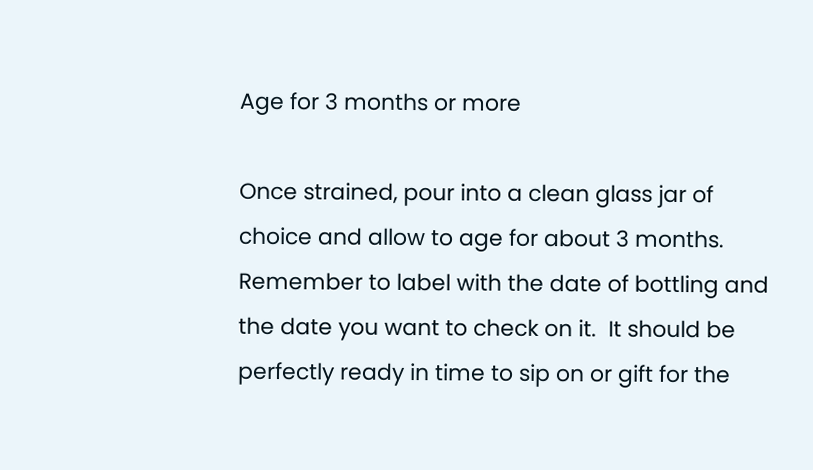Age for 3 months or more

Once strained, pour into a clean glass jar of choice and allow to age for about 3 months. Remember to label with the date of bottling and the date you want to check on it.  It should be perfectly ready in time to sip on or gift for the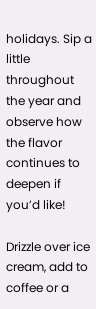holidays. Sip a little throughout the year and observe how the flavor continues to deepen if you’d like!

Drizzle over ice cream, add to coffee or a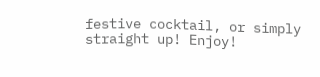festive cocktail, or simply straight up! Enjoy!